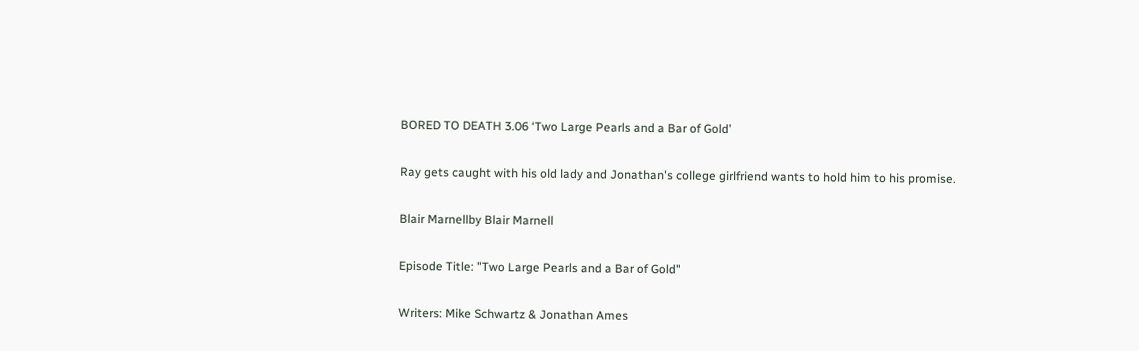BORED TO DEATH 3.06 ‘Two Large Pearls and a Bar of Gold’

Ray gets caught with his old lady and Jonathan's college girlfriend wants to hold him to his promise.

Blair Marnellby Blair Marnell

Episode Title: "Two Large Pearls and a Bar of Gold"

Writers: Mike Schwartz & Jonathan Ames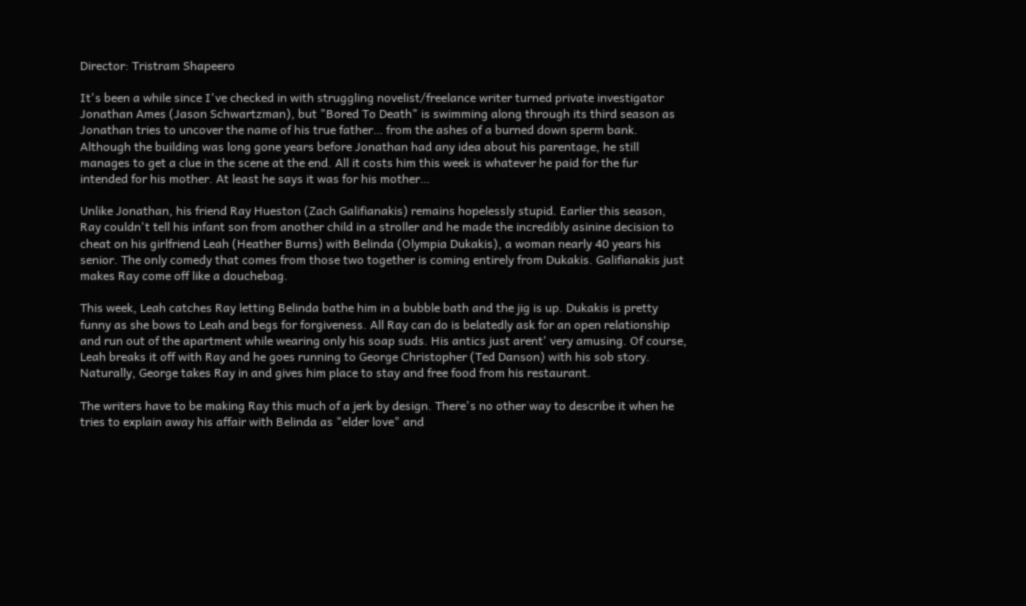Director: Tristram Shapeero

It's been a while since I've checked in with struggling novelist/freelance writer turned private investigator Jonathan Ames (Jason Schwartzman), but "Bored To Death" is swimming along through its third season as Jonathan tries to uncover the name of his true father… from the ashes of a burned down sperm bank. Although the building was long gone years before Jonathan had any idea about his parentage, he still manages to get a clue in the scene at the end. All it costs him this week is whatever he paid for the fur intended for his mother. At least he says it was for his mother…

Unlike Jonathan, his friend Ray Hueston (Zach Galifianakis) remains hopelessly stupid. Earlier this season, Ray couldn't tell his infant son from another child in a stroller and he made the incredibly asinine decision to cheat on his girlfriend Leah (Heather Burns) with Belinda (Olympia Dukakis), a woman nearly 40 years his senior. The only comedy that comes from those two together is coming entirely from Dukakis. Galifianakis just makes Ray come off like a douchebag.

This week, Leah catches Ray letting Belinda bathe him in a bubble bath and the jig is up. Dukakis is pretty funny as she bows to Leah and begs for forgiveness. All Ray can do is belatedly ask for an open relationship and run out of the apartment while wearing only his soap suds. His antics just arent' very amusing. Of course, Leah breaks it off with Ray and he goes running to George Christopher (Ted Danson) with his sob story. Naturally, George takes Ray in and gives him place to stay and free food from his restaurant.

The writers have to be making Ray this much of a jerk by design. There's no other way to describe it when he tries to explain away his affair with Belinda as "elder love" and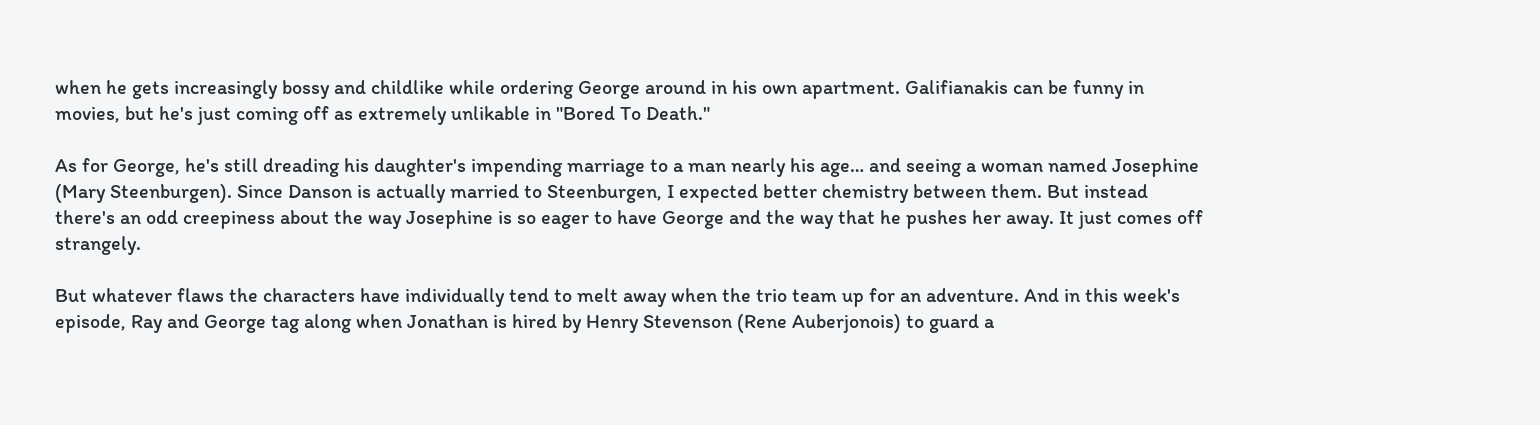when he gets increasingly bossy and childlike while ordering George around in his own apartment. Galifianakis can be funny in movies, but he's just coming off as extremely unlikable in "Bored To Death."

As for George, he's still dreading his daughter's impending marriage to a man nearly his age… and seeing a woman named Josephine (Mary Steenburgen). Since Danson is actually married to Steenburgen, I expected better chemistry between them. But instead there's an odd creepiness about the way Josephine is so eager to have George and the way that he pushes her away. It just comes off strangely.

But whatever flaws the characters have individually tend to melt away when the trio team up for an adventure. And in this week's episode, Ray and George tag along when Jonathan is hired by Henry Stevenson (Rene Auberjonois) to guard a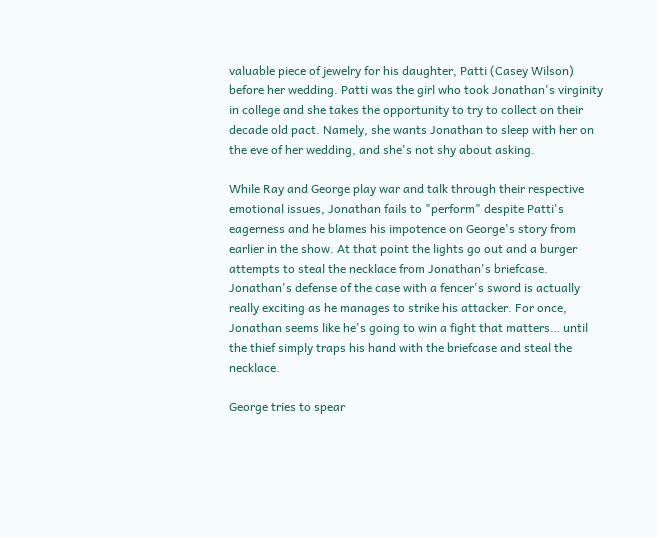valuable piece of jewelry for his daughter, Patti (Casey Wilson) before her wedding. Patti was the girl who took Jonathan's virginity in college and she takes the opportunity to try to collect on their decade old pact. Namely, she wants Jonathan to sleep with her on the eve of her wedding, and she's not shy about asking.

While Ray and George play war and talk through their respective emotional issues, Jonathan fails to "perform" despite Patti's eagerness and he blames his impotence on George's story from earlier in the show. At that point the lights go out and a burger attempts to steal the necklace from Jonathan's briefcase. Jonathan's defense of the case with a fencer's sword is actually really exciting as he manages to strike his attacker. For once, Jonathan seems like he's going to win a fight that matters… until the thief simply traps his hand with the briefcase and steal the necklace.

George tries to spear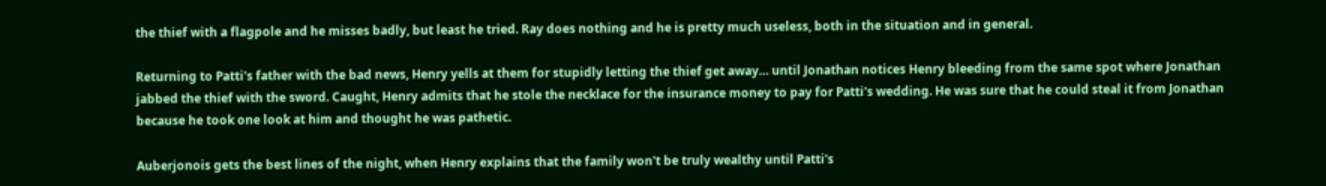the thief with a flagpole and he misses badly, but least he tried. Ray does nothing and he is pretty much useless, both in the situation and in general.

Returning to Patti's father with the bad news, Henry yells at them for stupidly letting the thief get away… until Jonathan notices Henry bleeding from the same spot where Jonathan jabbed the thief with the sword. Caught, Henry admits that he stole the necklace for the insurance money to pay for Patti's wedding. He was sure that he could steal it from Jonathan because he took one look at him and thought he was pathetic.

Auberjonois gets the best lines of the night, when Henry explains that the family won't be truly wealthy until Patti's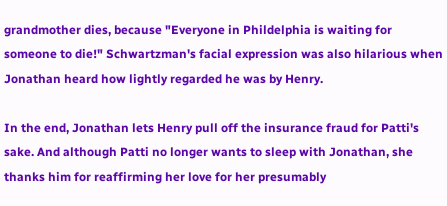grandmother dies, because "Everyone in Phildelphia is waiting for someone to die!" Schwartzman's facial expression was also hilarious when Jonathan heard how lightly regarded he was by Henry.

In the end, Jonathan lets Henry pull off the insurance fraud for Patti's sake. And although Patti no longer wants to sleep with Jonathan, she thanks him for reaffirming her love for her presumably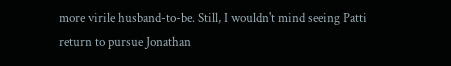more virile husband-to-be. Still, I wouldn't mind seeing Patti return to pursue Jonathan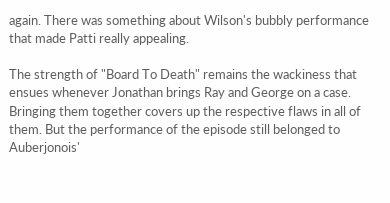again. There was something about Wilson's bubbly performance that made Patti really appealing.

The strength of "Board To Death" remains the wackiness that ensues whenever Jonathan brings Ray and George on a case. Bringing them together covers up the respective flaws in all of them. But the performance of the episode still belonged to Auberjonois'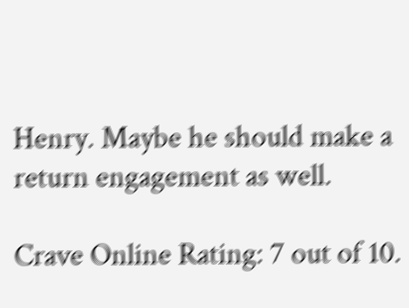Henry. Maybe he should make a return engagement as well.

Crave Online Rating: 7 out of 10.